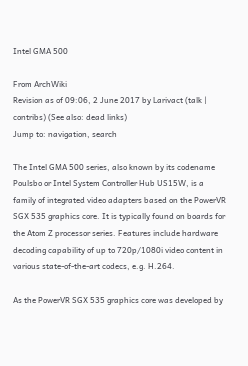Intel GMA 500

From ArchWiki
Revision as of 09:06, 2 June 2017 by Larivact (talk | contribs) (See also: dead links)
Jump to: navigation, search

The Intel GMA 500 series, also known by its codename Poulsbo or Intel System Controller Hub US15W, is a family of integrated video adapters based on the PowerVR SGX 535 graphics core. It is typically found on boards for the Atom Z processor series. Features include hardware decoding capability of up to 720p/1080i video content in various state-of-the-art codecs, e.g. H.264.

As the PowerVR SGX 535 graphics core was developed by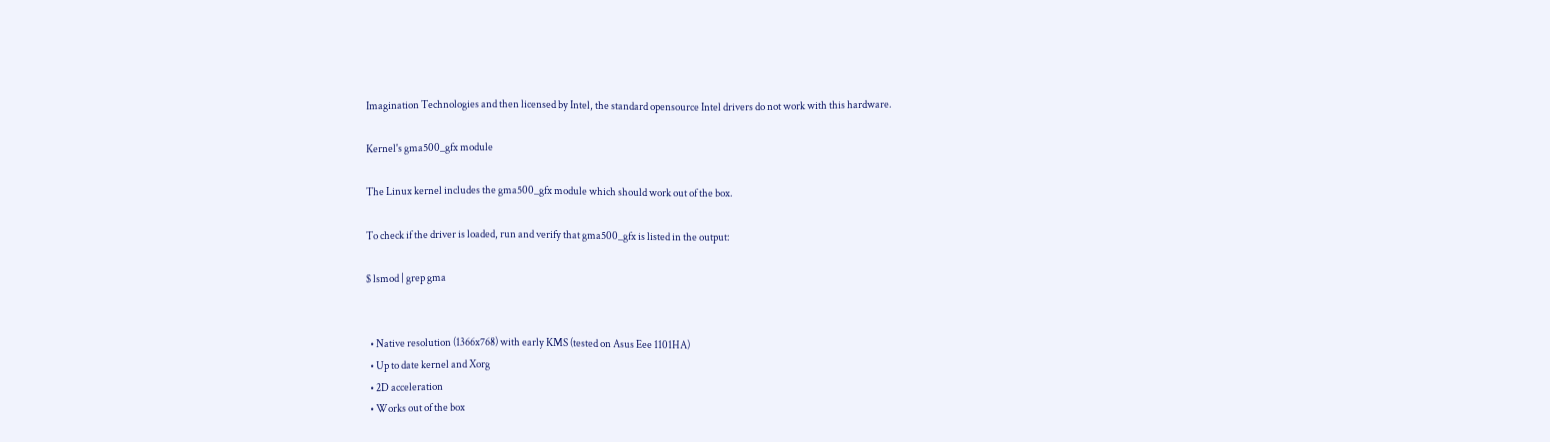Imagination Technologies and then licensed by Intel, the standard opensource Intel drivers do not work with this hardware.

Kernel's gma500_gfx module

The Linux kernel includes the gma500_gfx module which should work out of the box.

To check if the driver is loaded, run and verify that gma500_gfx is listed in the output:

$ lsmod | grep gma


  • Native resolution (1366x768) with early KMS (tested on Asus Eee 1101HA)
  • Up to date kernel and Xorg
  • 2D acceleration
  • Works out of the box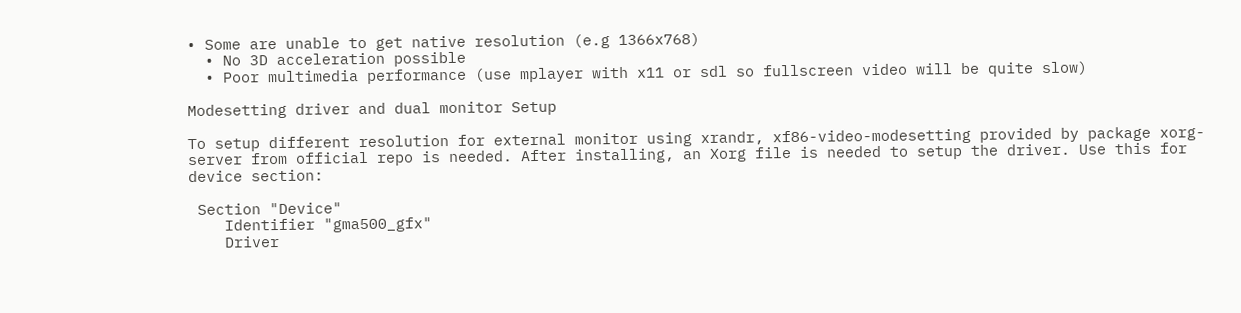• Some are unable to get native resolution (e.g 1366x768)
  • No 3D acceleration possible
  • Poor multimedia performance (use mplayer with x11 or sdl so fullscreen video will be quite slow)

Modesetting driver and dual monitor Setup

To setup different resolution for external monitor using xrandr, xf86-video-modesetting provided by package xorg-server from official repo is needed. After installing, an Xorg file is needed to setup the driver. Use this for device section:

 Section "Device"
    Identifier "gma500_gfx"
    Driver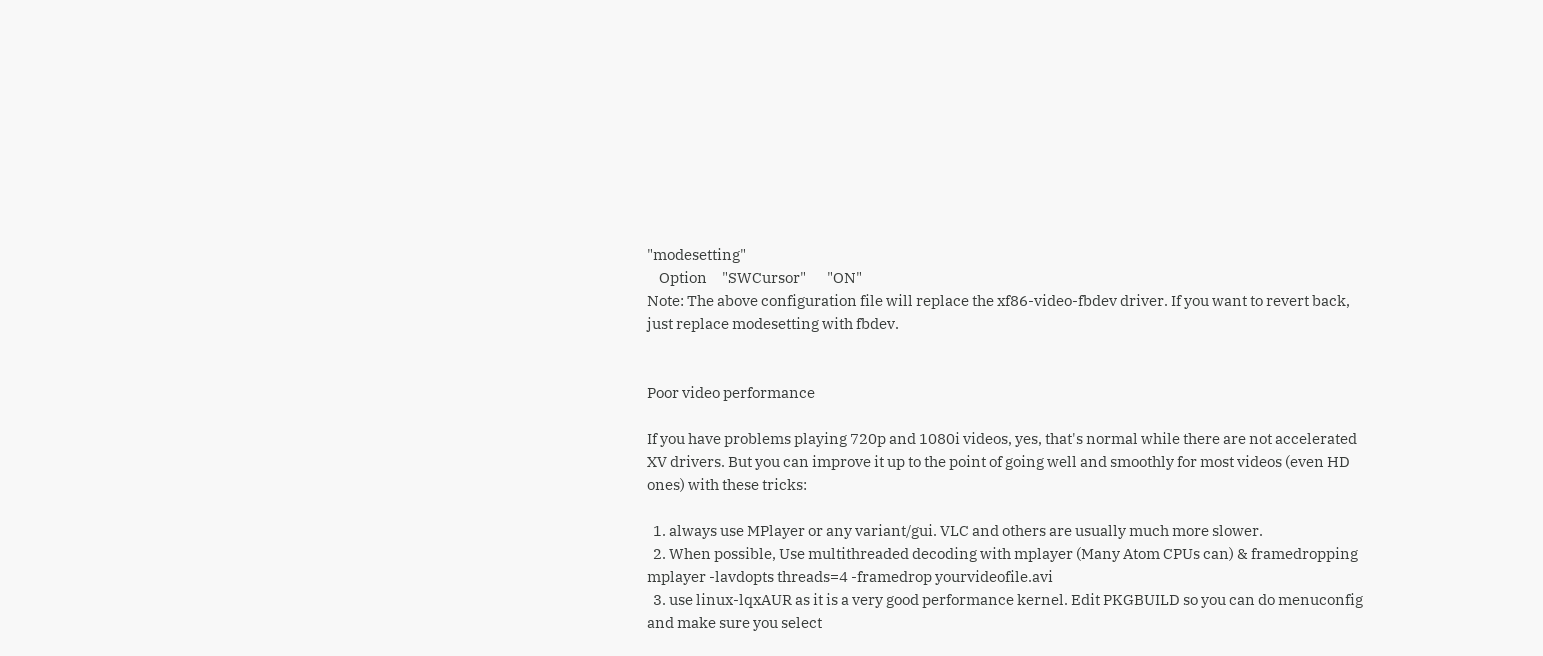"modesetting"
    Option     "SWCursor"       "ON"
Note: The above configuration file will replace the xf86-video-fbdev driver. If you want to revert back, just replace modesetting with fbdev.


Poor video performance

If you have problems playing 720p and 1080i videos, yes, that's normal while there are not accelerated XV drivers. But you can improve it up to the point of going well and smoothly for most videos (even HD ones) with these tricks:

  1. always use MPlayer or any variant/gui. VLC and others are usually much more slower.
  2. When possible, Use multithreaded decoding with mplayer (Many Atom CPUs can) & framedropping mplayer -lavdopts threads=4 -framedrop yourvideofile.avi
  3. use linux-lqxAUR as it is a very good performance kernel. Edit PKGBUILD so you can do menuconfig and make sure you select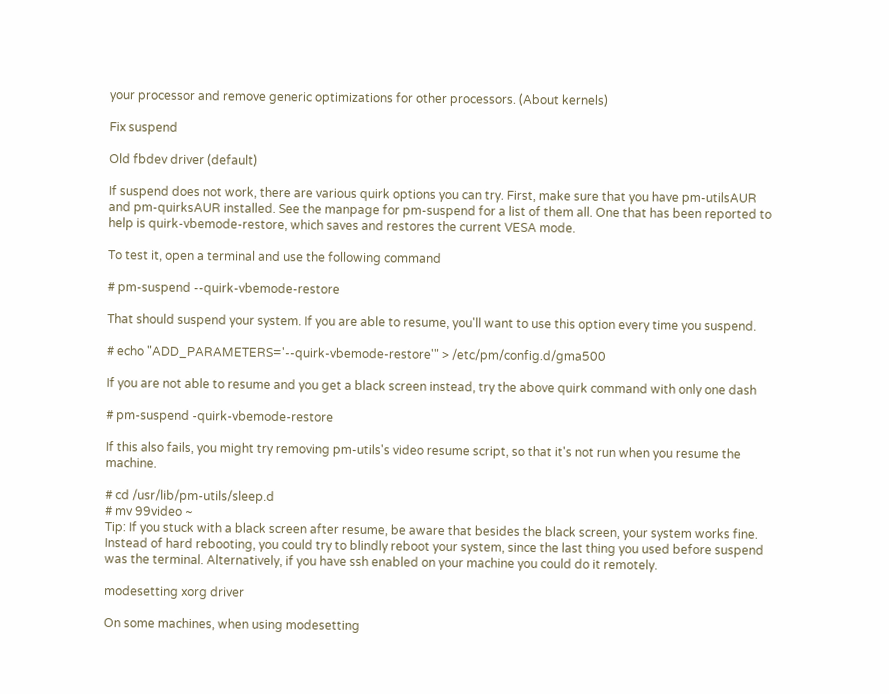your processor and remove generic optimizations for other processors. (About kernels)

Fix suspend

Old fbdev driver (default)

If suspend does not work, there are various quirk options you can try. First, make sure that you have pm-utilsAUR and pm-quirksAUR installed. See the manpage for pm-suspend for a list of them all. One that has been reported to help is quirk-vbemode-restore, which saves and restores the current VESA mode.

To test it, open a terminal and use the following command

# pm-suspend --quirk-vbemode-restore

That should suspend your system. If you are able to resume, you'll want to use this option every time you suspend.

# echo "ADD_PARAMETERS='--quirk-vbemode-restore'" > /etc/pm/config.d/gma500

If you are not able to resume and you get a black screen instead, try the above quirk command with only one dash

# pm-suspend -quirk-vbemode-restore

If this also fails, you might try removing pm-utils's video resume script, so that it's not run when you resume the machine.

# cd /usr/lib/pm-utils/sleep.d
# mv 99video ~
Tip: If you stuck with a black screen after resume, be aware that besides the black screen, your system works fine. Instead of hard rebooting, you could try to blindly reboot your system, since the last thing you used before suspend was the terminal. Alternatively, if you have ssh enabled on your machine you could do it remotely.

modesetting xorg driver

On some machines, when using modesetting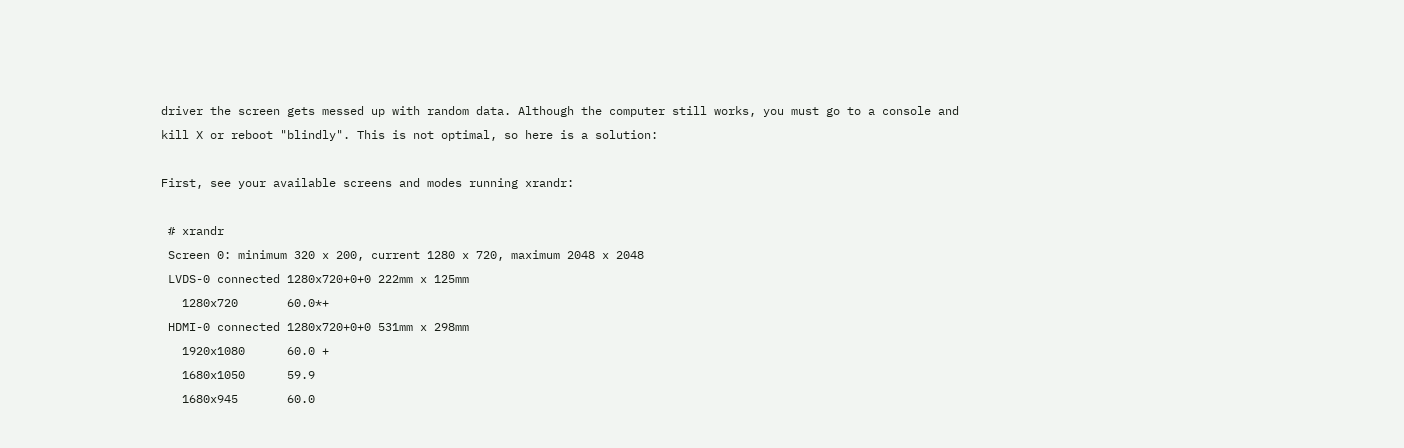driver the screen gets messed up with random data. Although the computer still works, you must go to a console and kill X or reboot "blindly". This is not optimal, so here is a solution:

First, see your available screens and modes running xrandr:

 # xrandr
 Screen 0: minimum 320 x 200, current 1280 x 720, maximum 2048 x 2048
 LVDS-0 connected 1280x720+0+0 222mm x 125mm
   1280x720       60.0*+
 HDMI-0 connected 1280x720+0+0 531mm x 298mm
   1920x1080      60.0 +
   1680x1050      59.9
   1680x945       60.0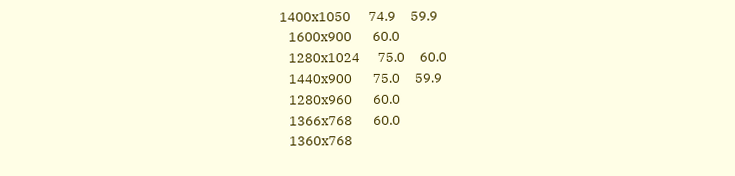1400x1050      74.9     59.9
   1600x900       60.0
   1280x1024      75.0     60.0
   1440x900       75.0     59.9
   1280x960       60.0
   1366x768       60.0
   1360x768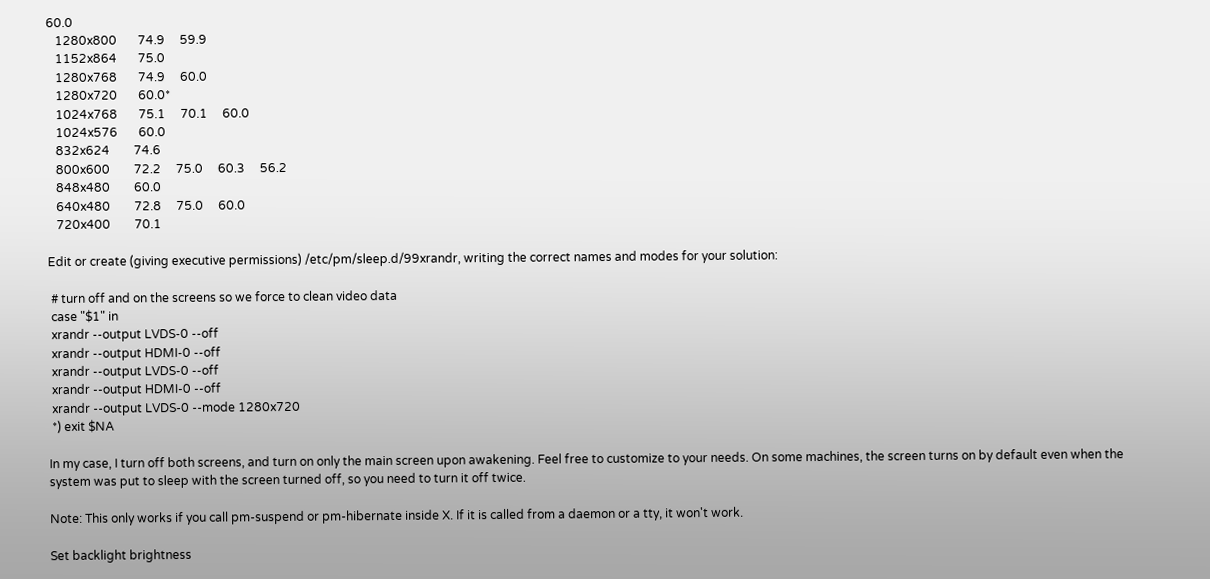60.0
   1280x800       74.9     59.9
   1152x864       75.0
   1280x768       74.9     60.0
   1280x720       60.0*
   1024x768       75.1     70.1     60.0
   1024x576       60.0
   832x624        74.6
   800x600        72.2     75.0     60.3     56.2
   848x480        60.0
   640x480        72.8     75.0     60.0
   720x400        70.1

Edit or create (giving executive permissions) /etc/pm/sleep.d/99xrandr, writing the correct names and modes for your solution:

 # turn off and on the screens so we force to clean video data
 case "$1" in
 xrandr --output LVDS-0 --off
 xrandr --output HDMI-0 --off
 xrandr --output LVDS-0 --off
 xrandr --output HDMI-0 --off
 xrandr --output LVDS-0 --mode 1280x720
 *) exit $NA

In my case, I turn off both screens, and turn on only the main screen upon awakening. Feel free to customize to your needs. On some machines, the screen turns on by default even when the system was put to sleep with the screen turned off, so you need to turn it off twice.

Note: This only works if you call pm-suspend or pm-hibernate inside X. If it is called from a daemon or a tty, it won't work.

Set backlight brightness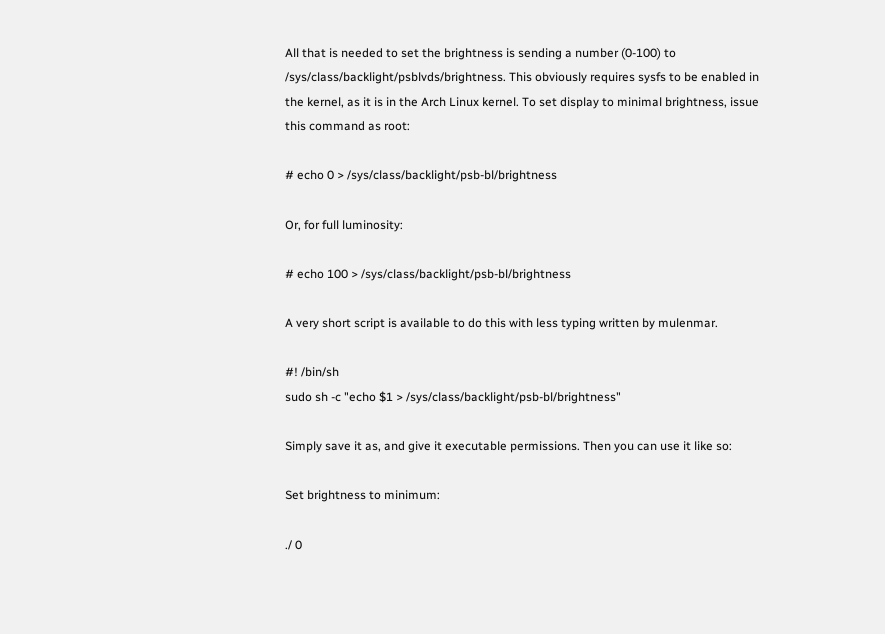All that is needed to set the brightness is sending a number (0-100) to /sys/class/backlight/psblvds/brightness. This obviously requires sysfs to be enabled in the kernel, as it is in the Arch Linux kernel. To set display to minimal brightness, issue this command as root:

# echo 0 > /sys/class/backlight/psb-bl/brightness

Or, for full luminosity:

# echo 100 > /sys/class/backlight/psb-bl/brightness

A very short script is available to do this with less typing written by mulenmar.

#! /bin/sh
sudo sh -c "echo $1 > /sys/class/backlight/psb-bl/brightness"

Simply save it as, and give it executable permissions. Then you can use it like so:

Set brightness to minimum:

./ 0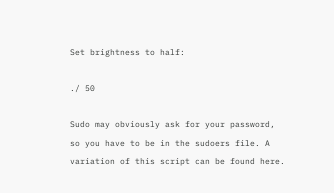Set brightness to half:

./ 50

Sudo may obviously ask for your password, so you have to be in the sudoers file. A variation of this script can be found here.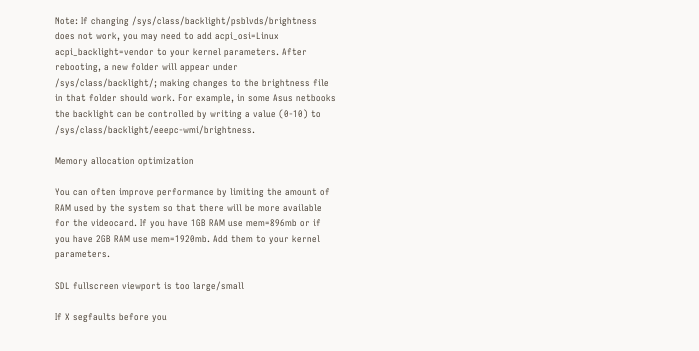Note: If changing /sys/class/backlight/psblvds/brightness does not work, you may need to add acpi_osi=Linux acpi_backlight=vendor to your kernel parameters. After rebooting, a new folder will appear under /sys/class/backlight/; making changes to the brightness file in that folder should work. For example, in some Asus netbooks the backlight can be controlled by writing a value (0-10) to /sys/class/backlight/eeepc-wmi/brightness.

Memory allocation optimization

You can often improve performance by limiting the amount of RAM used by the system so that there will be more available for the videocard. If you have 1GB RAM use mem=896mb or if you have 2GB RAM use mem=1920mb. Add them to your kernel parameters.

SDL fullscreen viewport is too large/small

If X segfaults before you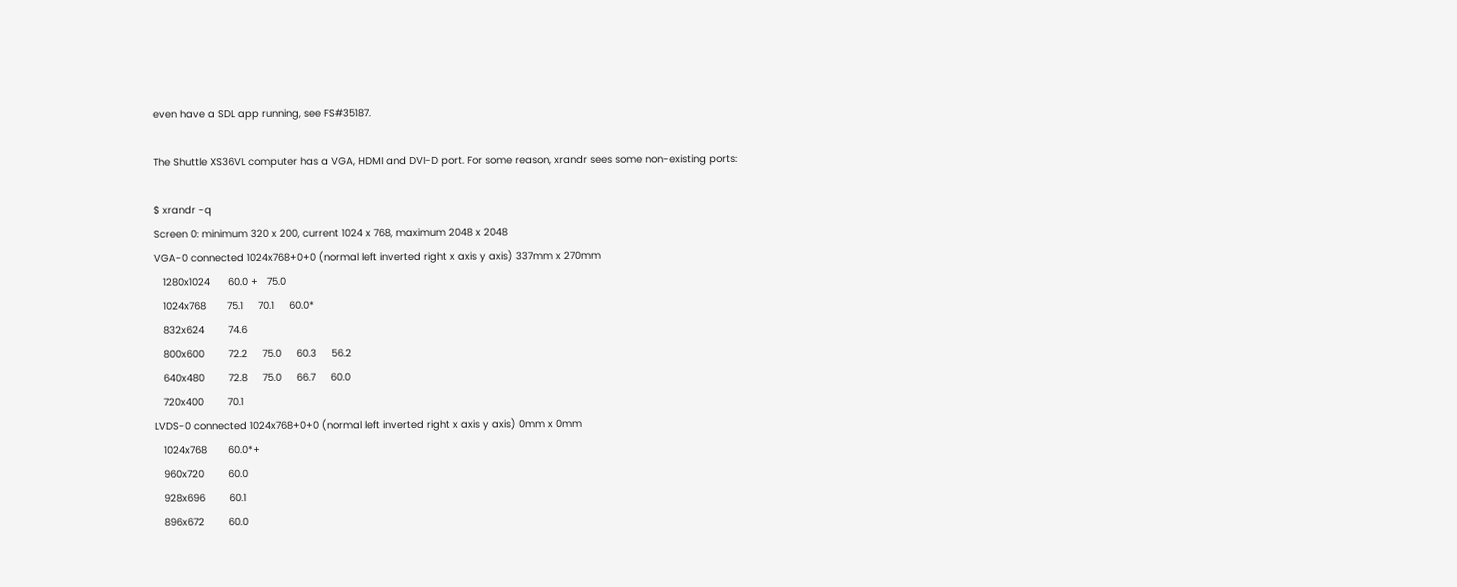even have a SDL app running, see FS#35187.

The Shuttle XS36VL computer has a VGA, HDMI and DVI-D port. For some reason, xrandr sees some non-existing ports:

$ xrandr -q
Screen 0: minimum 320 x 200, current 1024 x 768, maximum 2048 x 2048
VGA-0 connected 1024x768+0+0 (normal left inverted right x axis y axis) 337mm x 270mm
   1280x1024      60.0 +   75.0
   1024x768       75.1     70.1     60.0*
   832x624        74.6
   800x600        72.2     75.0     60.3     56.2
   640x480        72.8     75.0     66.7     60.0
   720x400        70.1
LVDS-0 connected 1024x768+0+0 (normal left inverted right x axis y axis) 0mm x 0mm
   1024x768       60.0*+
   960x720        60.0
   928x696        60.1
   896x672        60.0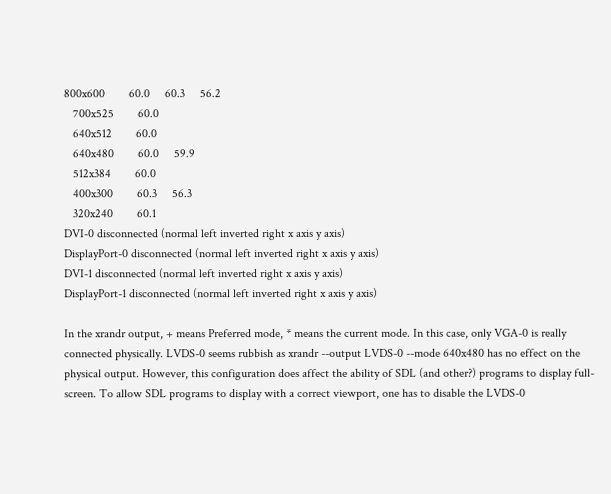800x600        60.0     60.3     56.2
   700x525        60.0
   640x512        60.0
   640x480        60.0     59.9
   512x384        60.0
   400x300        60.3     56.3
   320x240        60.1
DVI-0 disconnected (normal left inverted right x axis y axis)
DisplayPort-0 disconnected (normal left inverted right x axis y axis)
DVI-1 disconnected (normal left inverted right x axis y axis)
DisplayPort-1 disconnected (normal left inverted right x axis y axis)

In the xrandr output, + means Preferred mode, * means the current mode. In this case, only VGA-0 is really connected physically. LVDS-0 seems rubbish as xrandr --output LVDS-0 --mode 640x480 has no effect on the physical output. However, this configuration does affect the ability of SDL (and other?) programs to display full-screen. To allow SDL programs to display with a correct viewport, one has to disable the LVDS-0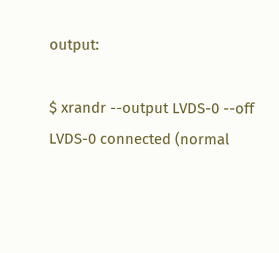output:

$ xrandr --output LVDS-0 --off
LVDS-0 connected (normal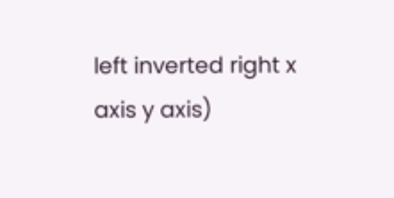left inverted right x axis y axis)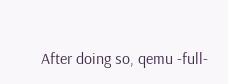After doing so, qemu -full-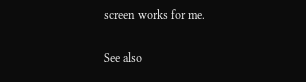screen works for me.

See also